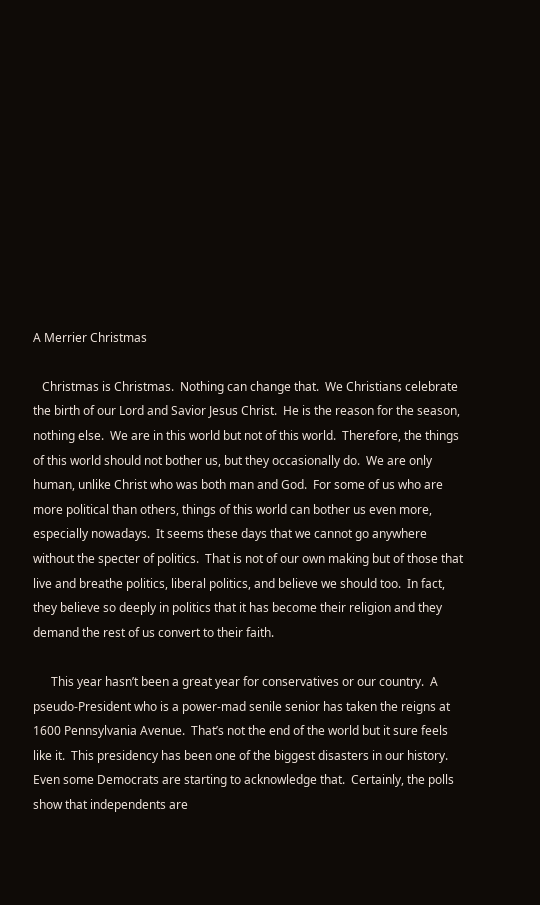A Merrier Christmas

   Christmas is Christmas.  Nothing can change that.  We Christians celebrate the birth of our Lord and Savior Jesus Christ.  He is the reason for the season, nothing else.  We are in this world but not of this world.  Therefore, the things of this world should not bother us, but they occasionally do.  We are only human, unlike Christ who was both man and God.  For some of us who are more political than others, things of this world can bother us even more, especially nowadays.  It seems these days that we cannot go anywhere without the specter of politics.  That is not of our own making but of those that live and breathe politics, liberal politics, and believe we should too.  In fact, they believe so deeply in politics that it has become their religion and they demand the rest of us convert to their faith.

      This year hasn’t been a great year for conservatives or our country.  A pseudo-President who is a power-mad senile senior has taken the reigns at 1600 Pennsylvania Avenue.  That’s not the end of the world but it sure feels like it.  This presidency has been one of the biggest disasters in our history.  Even some Democrats are starting to acknowledge that.  Certainly, the polls show that independents are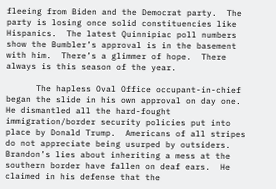fleeing from Biden and the Democrat party.  The party is losing once solid constituencies like Hispanics.  The latest Quinnipiac poll numbers show the Bumbler’s approval is in the basement with him.  There’s a glimmer of hope.  There always is this season of the year.

      The hapless Oval Office occupant-in-chief began the slide in his own approval on day one.  He dismantled all the hard-fought immigration/border security policies put into place by Donald Trump.  Americans of all stripes do not appreciate being usurped by outsiders.  Brandon’s lies about inheriting a mess at the southern border have fallen on deaf ears.  He claimed in his defense that the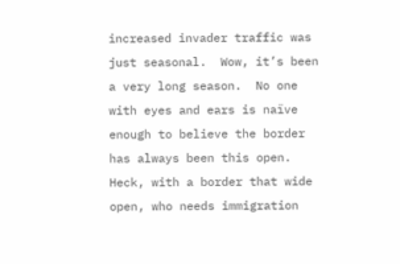increased invader traffic was just seasonal.  Wow, it’s been a very long season.  No one with eyes and ears is naïve enough to believe the border has always been this open.  Heck, with a border that wide open, who needs immigration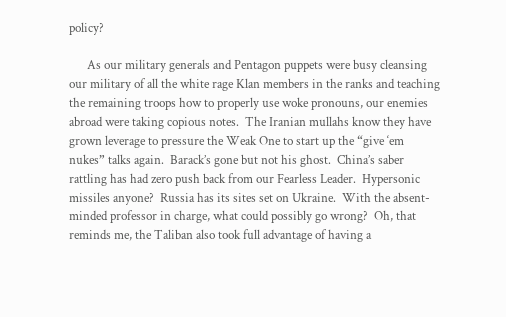policy?

      As our military generals and Pentagon puppets were busy cleansing our military of all the white rage Klan members in the ranks and teaching the remaining troops how to properly use woke pronouns, our enemies abroad were taking copious notes.  The Iranian mullahs know they have grown leverage to pressure the Weak One to start up the “give ‘em nukes” talks again.  Barack’s gone but not his ghost.  China’s saber rattling has had zero push back from our Fearless Leader.  Hypersonic missiles anyone?  Russia has its sites set on Ukraine.  With the absent-minded professor in charge, what could possibly go wrong?  Oh, that reminds me, the Taliban also took full advantage of having a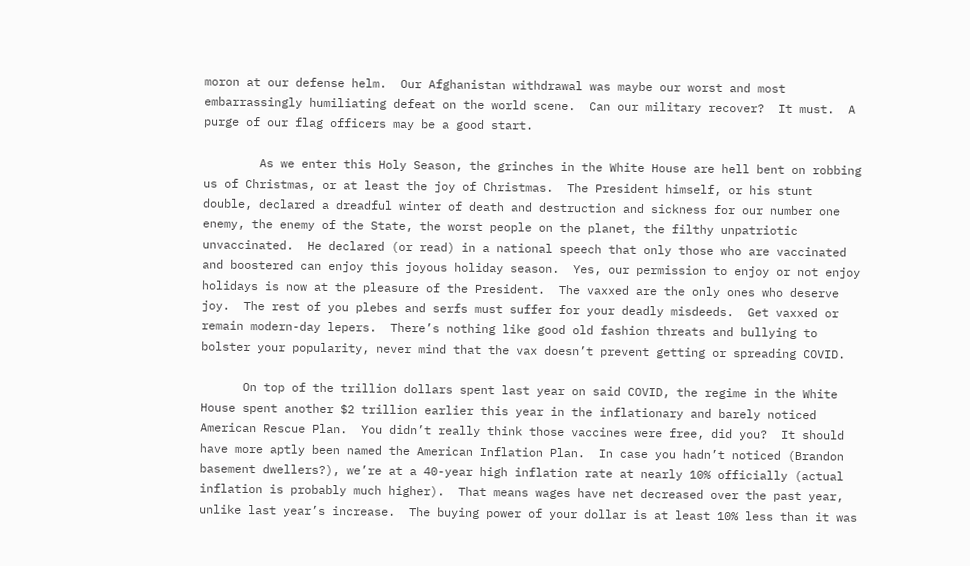moron at our defense helm.  Our Afghanistan withdrawal was maybe our worst and most embarrassingly humiliating defeat on the world scene.  Can our military recover?  It must.  A purge of our flag officers may be a good start.

        As we enter this Holy Season, the grinches in the White House are hell bent on robbing us of Christmas, or at least the joy of Christmas.  The President himself, or his stunt double, declared a dreadful winter of death and destruction and sickness for our number one enemy, the enemy of the State, the worst people on the planet, the filthy unpatriotic unvaccinated.  He declared (or read) in a national speech that only those who are vaccinated and boostered can enjoy this joyous holiday season.  Yes, our permission to enjoy or not enjoy holidays is now at the pleasure of the President.  The vaxxed are the only ones who deserve joy.  The rest of you plebes and serfs must suffer for your deadly misdeeds.  Get vaxxed or remain modern-day lepers.  There’s nothing like good old fashion threats and bullying to bolster your popularity, never mind that the vax doesn’t prevent getting or spreading COVID.

      On top of the trillion dollars spent last year on said COVID, the regime in the White House spent another $2 trillion earlier this year in the inflationary and barely noticed American Rescue Plan.  You didn’t really think those vaccines were free, did you?  It should have more aptly been named the American Inflation Plan.  In case you hadn’t noticed (Brandon basement dwellers?), we’re at a 40-year high inflation rate at nearly 10% officially (actual inflation is probably much higher).  That means wages have net decreased over the past year, unlike last year’s increase.  The buying power of your dollar is at least 10% less than it was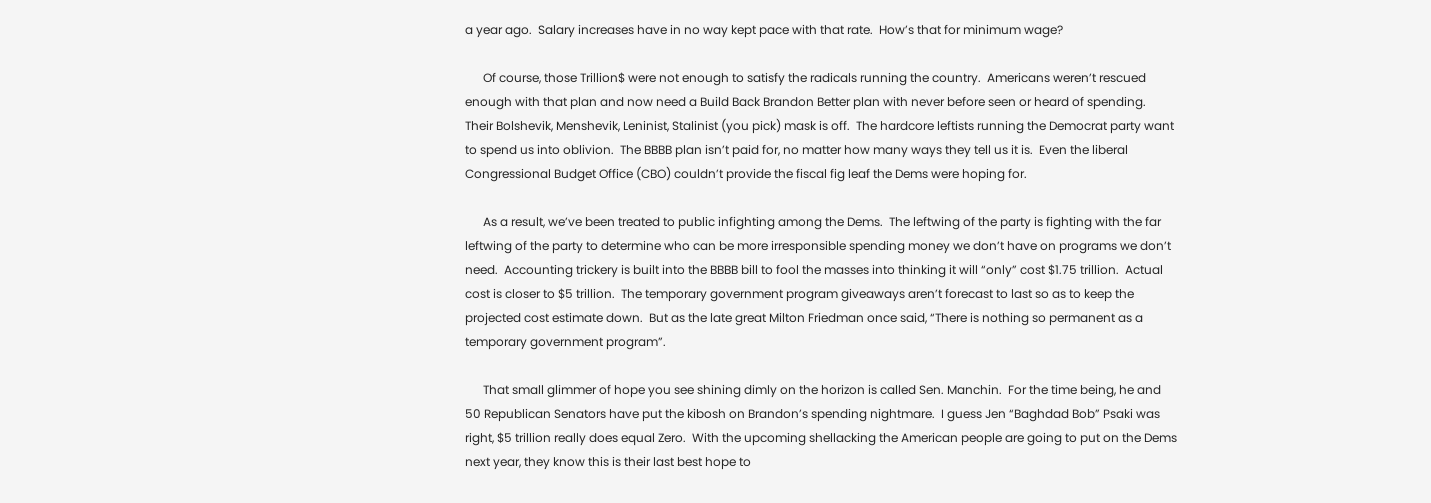a year ago.  Salary increases have in no way kept pace with that rate.  How’s that for minimum wage?

      Of course, those Trillion$ were not enough to satisfy the radicals running the country.  Americans weren’t rescued enough with that plan and now need a Build Back Brandon Better plan with never before seen or heard of spending.  Their Bolshevik, Menshevik, Leninist, Stalinist (you pick) mask is off.  The hardcore leftists running the Democrat party want to spend us into oblivion.  The BBBB plan isn’t paid for, no matter how many ways they tell us it is.  Even the liberal Congressional Budget Office (CBO) couldn’t provide the fiscal fig leaf the Dems were hoping for.

      As a result, we’ve been treated to public infighting among the Dems.  The leftwing of the party is fighting with the far leftwing of the party to determine who can be more irresponsible spending money we don’t have on programs we don’t need.  Accounting trickery is built into the BBBB bill to fool the masses into thinking it will “only” cost $1.75 trillion.  Actual cost is closer to $5 trillion.  The temporary government program giveaways aren’t forecast to last so as to keep the projected cost estimate down.  But as the late great Milton Friedman once said, “There is nothing so permanent as a temporary government program”.

      That small glimmer of hope you see shining dimly on the horizon is called Sen. Manchin.  For the time being, he and 50 Republican Senators have put the kibosh on Brandon’s spending nightmare.  I guess Jen “Baghdad Bob” Psaki was right, $5 trillion really does equal Zero.  With the upcoming shellacking the American people are going to put on the Dems next year, they know this is their last best hope to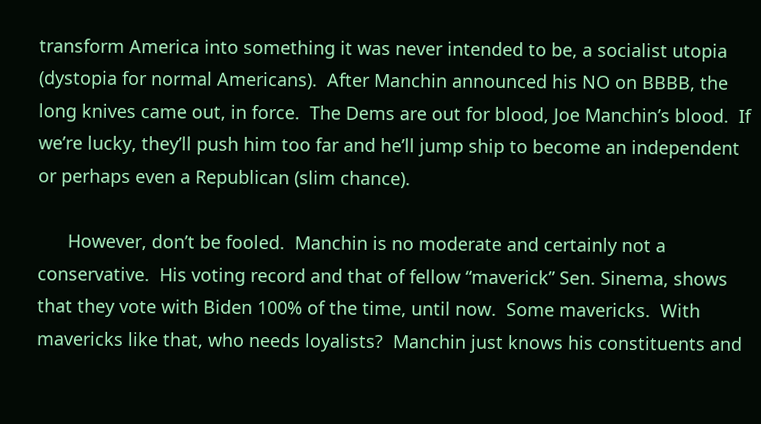transform America into something it was never intended to be, a socialist utopia (dystopia for normal Americans).  After Manchin announced his NO on BBBB, the long knives came out, in force.  The Dems are out for blood, Joe Manchin’s blood.  If we’re lucky, they’ll push him too far and he’ll jump ship to become an independent or perhaps even a Republican (slim chance).

      However, don’t be fooled.  Manchin is no moderate and certainly not a conservative.  His voting record and that of fellow “maverick” Sen. Sinema, shows that they vote with Biden 100% of the time, until now.  Some mavericks.  With mavericks like that, who needs loyalists?  Manchin just knows his constituents and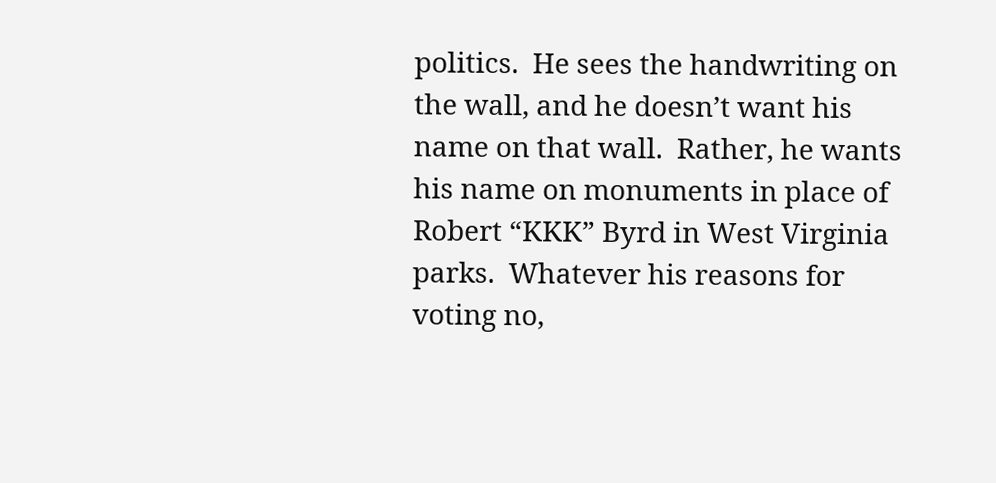politics.  He sees the handwriting on the wall, and he doesn’t want his name on that wall.  Rather, he wants his name on monuments in place of Robert “KKK” Byrd in West Virginia parks.  Whatever his reasons for voting no,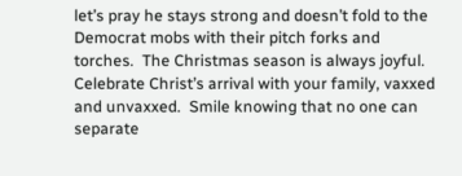let’s pray he stays strong and doesn’t fold to the Democrat mobs with their pitch forks and torches.  The Christmas season is always joyful.  Celebrate Christ’s arrival with your family, vaxxed and unvaxxed.  Smile knowing that no one can separate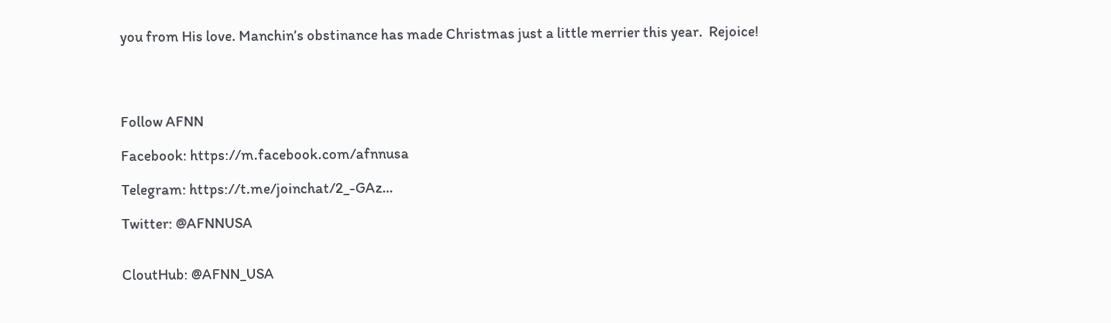you from His love. Manchin’s obstinance has made Christmas just a little merrier this year.  Rejoice!




Follow AFNN

Facebook: https://m.facebook.com/afnnusa

Telegram: https://t.me/joinchat/2_-GAz…

Twitter: @AFNNUSA


CloutHub: @AFNN_USA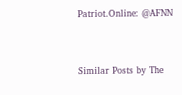Patriot.Online: @AFNN


Similar Posts by The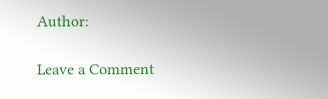Author:

Leave a Comment